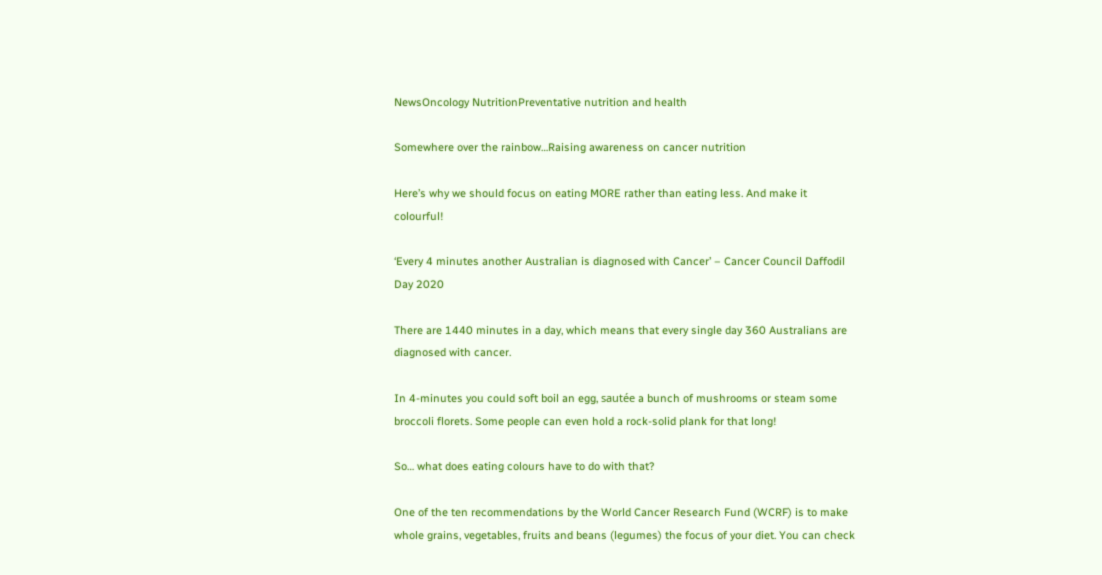NewsOncology NutritionPreventative nutrition and health

Somewhere over the rainbow…Raising awareness on cancer nutrition

Here’s why we should focus on eating MORE rather than eating less. And make it colourful!

‘Every 4 minutes another Australian is diagnosed with Cancer’ – Cancer Council Daffodil Day 2020

There are 1440 minutes in a day, which means that every single day 360 Australians are diagnosed with cancer.

In 4-minutes you could soft boil an egg, sautée a bunch of mushrooms or steam some broccoli florets. Some people can even hold a rock-solid plank for that long!

So… what does eating colours have to do with that?

One of the ten recommendations by the World Cancer Research Fund (WCRF) is to make whole grains, vegetables, fruits and beans (legumes) the focus of your diet. You can check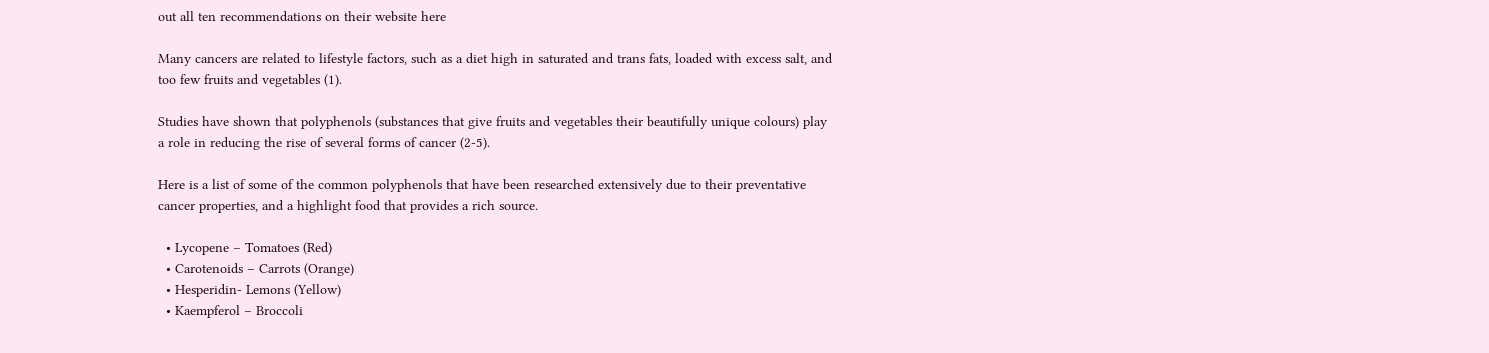out all ten recommendations on their website here

Many cancers are related to lifestyle factors, such as a diet high in saturated and trans fats, loaded with excess salt, and too few fruits and vegetables (1).

Studies have shown that polyphenols (substances that give fruits and vegetables their beautifully unique colours) play a role in reducing the rise of several forms of cancer (2-5).

Here is a list of some of the common polyphenols that have been researched extensively due to their preventative cancer properties, and a highlight food that provides a rich source.

  • Lycopene – Tomatoes (Red)
  • Carotenoids – Carrots (Orange)
  • Hesperidin- Lemons (Yellow)
  • Kaempferol – Broccoli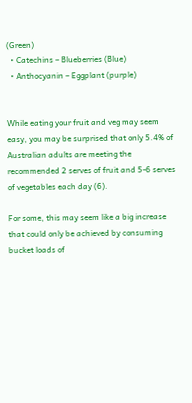(Green)
  • Catechins – Blueberries (Blue)
  • Anthocyanin – Eggplant (purple)


While eating your fruit and veg may seem easy, you may be surprised that only 5.4% of Australian adults are meeting the recommended 2 serves of fruit and 5-6 serves of vegetables each day (6).

For some, this may seem like a big increase that could only be achieved by consuming bucket loads of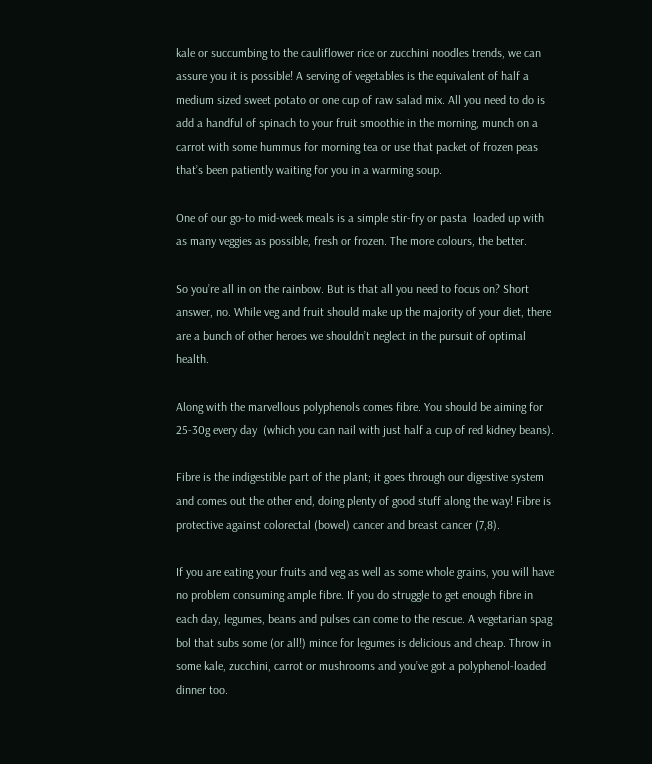kale or succumbing to the cauliflower rice or zucchini noodles trends, we can assure you it is possible! A serving of vegetables is the equivalent of half a medium sized sweet potato or one cup of raw salad mix. All you need to do is add a handful of spinach to your fruit smoothie in the morning, munch on a carrot with some hummus for morning tea or use that packet of frozen peas that’s been patiently waiting for you in a warming soup.

One of our go-to mid-week meals is a simple stir-fry or pasta  loaded up with as many veggies as possible, fresh or frozen. The more colours, the better.

So you’re all in on the rainbow. But is that all you need to focus on? Short answer, no. While veg and fruit should make up the majority of your diet, there are a bunch of other heroes we shouldn’t neglect in the pursuit of optimal health.

Along with the marvellous polyphenols comes fibre. You should be aiming for 25-30g every day  (which you can nail with just half a cup of red kidney beans).

Fibre is the indigestible part of the plant; it goes through our digestive system and comes out the other end, doing plenty of good stuff along the way! Fibre is protective against colorectal (bowel) cancer and breast cancer (7,8).

If you are eating your fruits and veg as well as some whole grains, you will have no problem consuming ample fibre. If you do struggle to get enough fibre in each day, legumes, beans and pulses can come to the rescue. A vegetarian spag bol that subs some (or all!) mince for legumes is delicious and cheap. Throw in some kale, zucchini, carrot or mushrooms and you’ve got a polyphenol-loaded dinner too.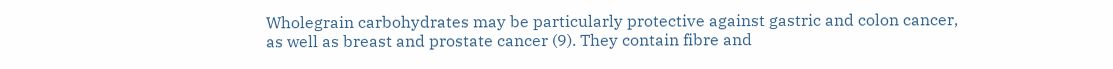Wholegrain carbohydrates may be particularly protective against gastric and colon cancer, as well as breast and prostate cancer (9). They contain fibre and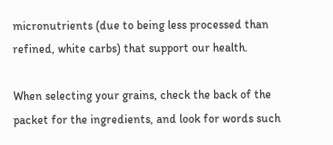micronutrients (due to being less processed than refined, white carbs) that support our health.

When selecting your grains, check the back of the packet for the ingredients, and look for words such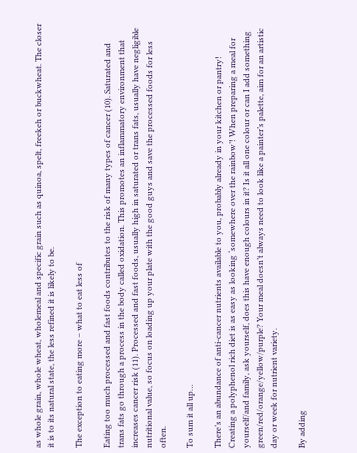as whole grain, whole wheat, wholemeal and specific grain such as quinoa, spelt, freekeh or buckwheat. The closer it is to its natural state, the less refined it is likely to be.

The exception to eating more – what to eat less of

Eating too much processed and fast foods contributes to the risk of many types of cancer (10). Saturated and trans fats go through a process in the body called oxidation. This promotes an inflammatory environment that increases cancer risk (11). Processed and fast foods, usually high in saturated or trans fats, usually have negligible nutritional value, so focus on loading up your plate with the good guys and save the processed foods for less often.

To sum it all up…

There’s an abundance of anti-cancer nutrients available to you, probably already in your kitchen or pantry! Creating a polyphenol rich diet is as easy as looking ‘somewhere over the rainbow’! When preparing a meal for yourself/and family, ask yourself, does this have enough colours in it? Is it all one colour or can I add something green/red/orange/yellow/purple? Your meal doesn’t always need to look like a painter’s palette, aim for an artistic day or week for nutrient variety.

By adding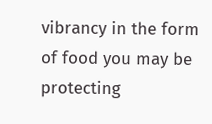vibrancy in the form of food you may be protecting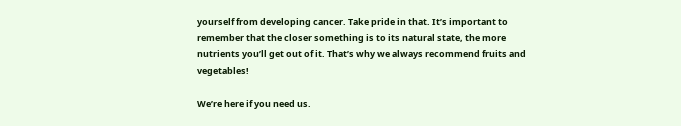yourself from developing cancer. Take pride in that. It’s important to remember that the closer something is to its natural state, the more nutrients you’ll get out of it. That’s why we always recommend fruits and vegetables!

We’re here if you need us.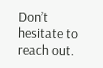Don’t hesitate to reach out.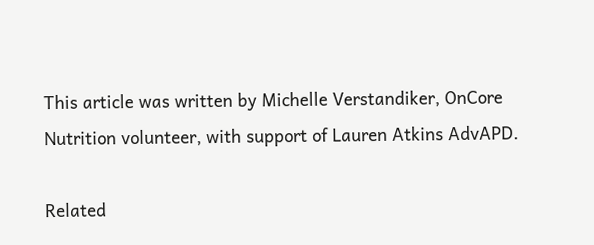This article was written by Michelle Verstandiker, OnCore Nutrition volunteer, with support of Lauren Atkins AdvAPD.

Related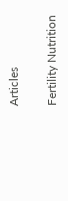Articles

Fertility Nutrition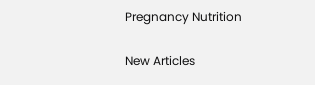Pregnancy Nutrition

New Articles